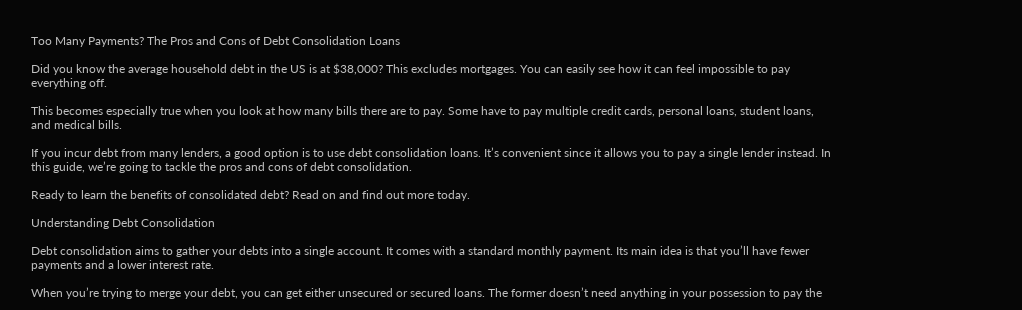Too Many Payments? The Pros and Cons of Debt Consolidation Loans

Did you know the average household debt in the US is at $38,000? This excludes mortgages. You can easily see how it can feel impossible to pay everything off.

This becomes especially true when you look at how many bills there are to pay. Some have to pay multiple credit cards, personal loans, student loans, and medical bills.

If you incur debt from many lenders, a good option is to use debt consolidation loans. It’s convenient since it allows you to pay a single lender instead. In this guide, we’re going to tackle the pros and cons of debt consolidation.

Ready to learn the benefits of consolidated debt? Read on and find out more today.

Understanding Debt Consolidation

Debt consolidation aims to gather your debts into a single account. It comes with a standard monthly payment. Its main idea is that you’ll have fewer payments and a lower interest rate.

When you’re trying to merge your debt, you can get either unsecured or secured loans. The former doesn’t need anything in your possession to pay the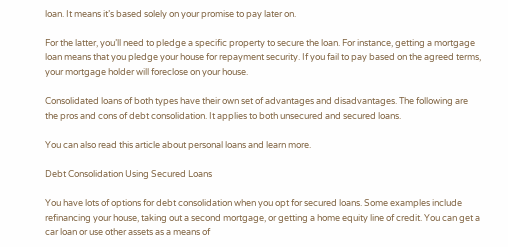loan. It means it’s based solely on your promise to pay later on.

For the latter, you’ll need to pledge a specific property to secure the loan. For instance, getting a mortgage loan means that you pledge your house for repayment security. If you fail to pay based on the agreed terms, your mortgage holder will foreclose on your house.

Consolidated loans of both types have their own set of advantages and disadvantages. The following are the pros and cons of debt consolidation. It applies to both unsecured and secured loans.

You can also read this article about personal loans and learn more.

Debt Consolidation Using Secured Loans

You have lots of options for debt consolidation when you opt for secured loans. Some examples include refinancing your house, taking out a second mortgage, or getting a home equity line of credit. You can get a car loan or use other assets as a means of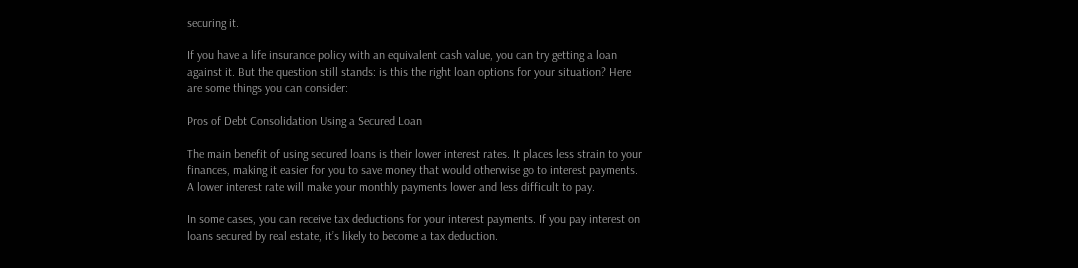securing it.

If you have a life insurance policy with an equivalent cash value, you can try getting a loan against it. But the question still stands: is this the right loan options for your situation? Here are some things you can consider:

Pros of Debt Consolidation Using a Secured Loan

The main benefit of using secured loans is their lower interest rates. It places less strain to your finances, making it easier for you to save money that would otherwise go to interest payments. A lower interest rate will make your monthly payments lower and less difficult to pay.

In some cases, you can receive tax deductions for your interest payments. If you pay interest on loans secured by real estate, it’s likely to become a tax deduction.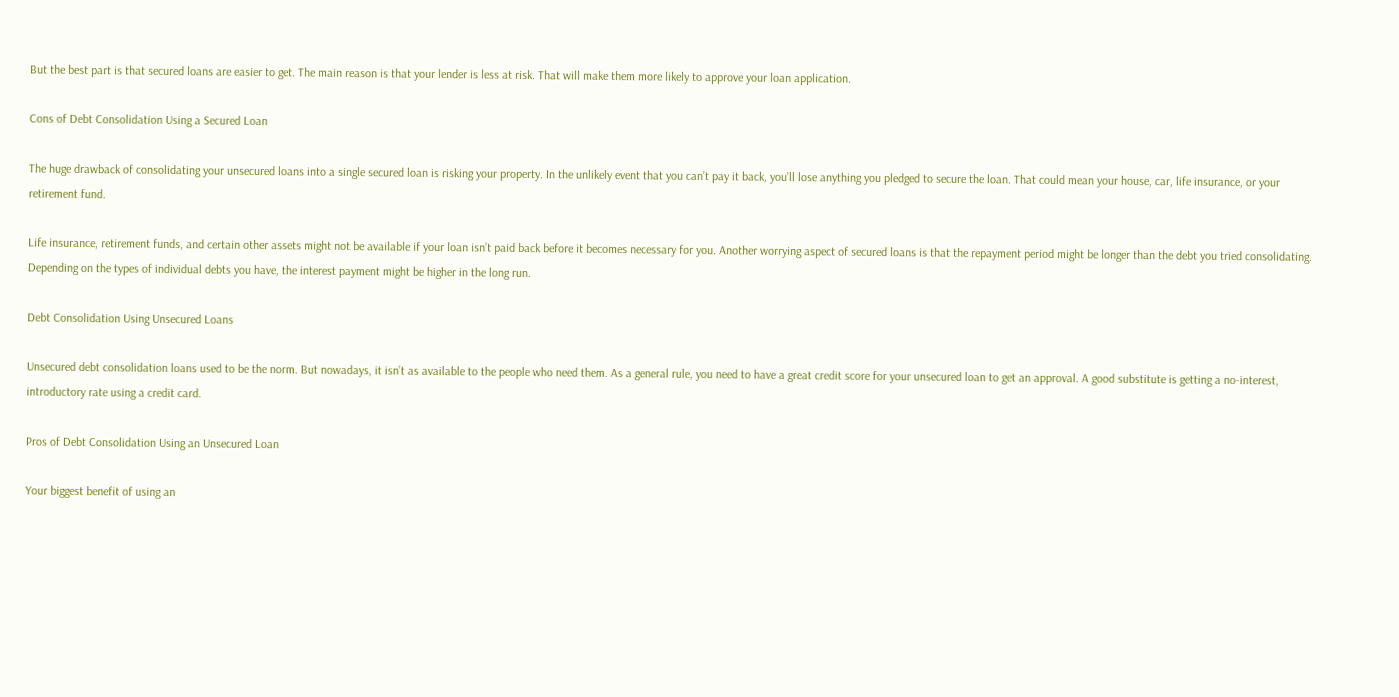But the best part is that secured loans are easier to get. The main reason is that your lender is less at risk. That will make them more likely to approve your loan application.

Cons of Debt Consolidation Using a Secured Loan

The huge drawback of consolidating your unsecured loans into a single secured loan is risking your property. In the unlikely event that you can’t pay it back, you’ll lose anything you pledged to secure the loan. That could mean your house, car, life insurance, or your retirement fund.

Life insurance, retirement funds, and certain other assets might not be available if your loan isn’t paid back before it becomes necessary for you. Another worrying aspect of secured loans is that the repayment period might be longer than the debt you tried consolidating. Depending on the types of individual debts you have, the interest payment might be higher in the long run.

Debt Consolidation Using Unsecured Loans

Unsecured debt consolidation loans used to be the norm. But nowadays, it isn’t as available to the people who need them. As a general rule, you need to have a great credit score for your unsecured loan to get an approval. A good substitute is getting a no-interest, introductory rate using a credit card.

Pros of Debt Consolidation Using an Unsecured Loan

Your biggest benefit of using an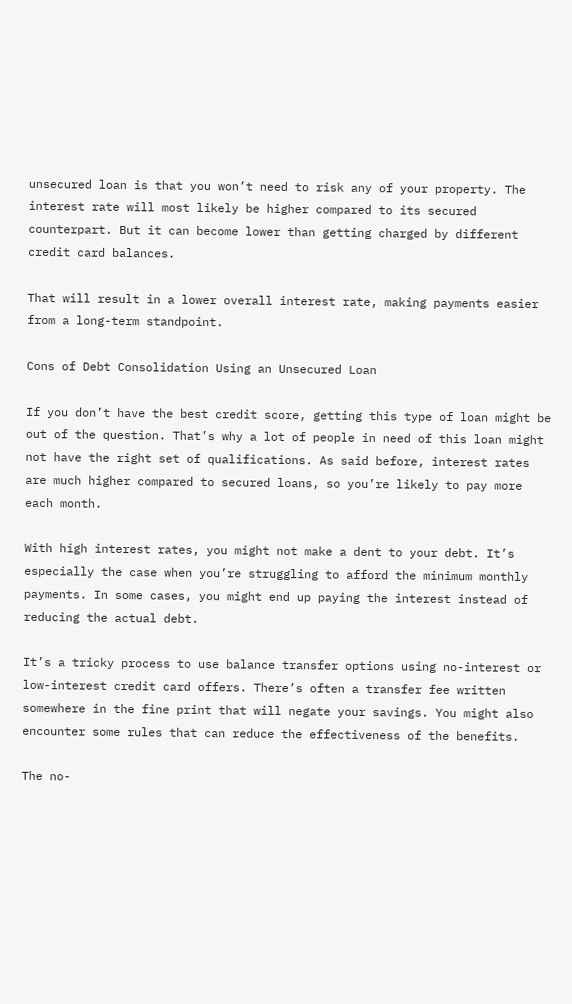unsecured loan is that you won’t need to risk any of your property. The interest rate will most likely be higher compared to its secured counterpart. But it can become lower than getting charged by different credit card balances.

That will result in a lower overall interest rate, making payments easier from a long-term standpoint.

Cons of Debt Consolidation Using an Unsecured Loan

If you don’t have the best credit score, getting this type of loan might be out of the question. That’s why a lot of people in need of this loan might not have the right set of qualifications. As said before, interest rates are much higher compared to secured loans, so you’re likely to pay more each month.

With high interest rates, you might not make a dent to your debt. It’s especially the case when you’re struggling to afford the minimum monthly payments. In some cases, you might end up paying the interest instead of reducing the actual debt.

It’s a tricky process to use balance transfer options using no-interest or low-interest credit card offers. There’s often a transfer fee written somewhere in the fine print that will negate your savings. You might also encounter some rules that can reduce the effectiveness of the benefits.

The no-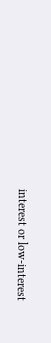interest or low-interest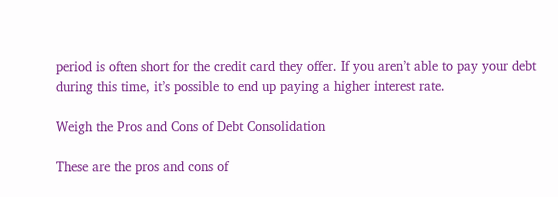period is often short for the credit card they offer. If you aren’t able to pay your debt during this time, it’s possible to end up paying a higher interest rate.

Weigh the Pros and Cons of Debt Consolidation

These are the pros and cons of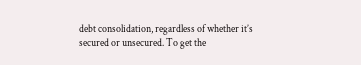debt consolidation, regardless of whether it’s secured or unsecured. To get the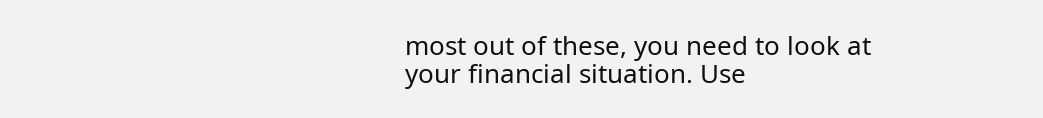most out of these, you need to look at your financial situation. Use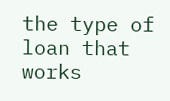the type of loan that works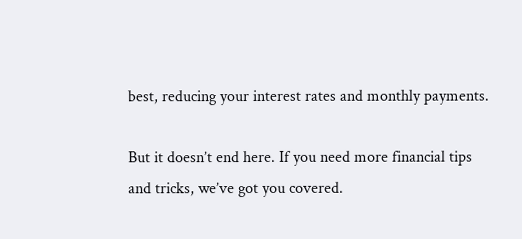best, reducing your interest rates and monthly payments.

But it doesn’t end here. If you need more financial tips and tricks, we’ve got you covered.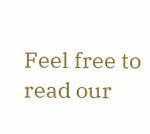Feel free to read our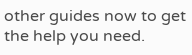other guides now to get the help you need.